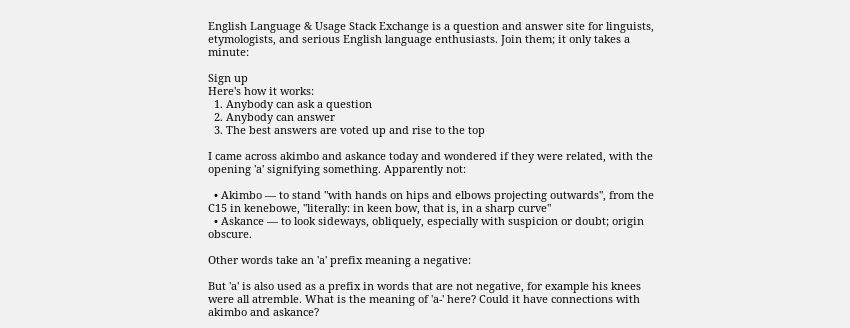English Language & Usage Stack Exchange is a question and answer site for linguists, etymologists, and serious English language enthusiasts. Join them; it only takes a minute:

Sign up
Here's how it works:
  1. Anybody can ask a question
  2. Anybody can answer
  3. The best answers are voted up and rise to the top

I came across akimbo and askance today and wondered if they were related, with the opening 'a' signifying something. Apparently not:

  • Akimbo — to stand "with hands on hips and elbows projecting outwards", from the C15 in kenebowe, "literally: in keen bow, that is, in a sharp curve"
  • Askance — to look sideways, obliquely, especially with suspicion or doubt; origin obscure.

Other words take an 'a' prefix meaning a negative:

But 'a' is also used as a prefix in words that are not negative, for example his knees were all atremble. What is the meaning of 'a-' here? Could it have connections with akimbo and askance?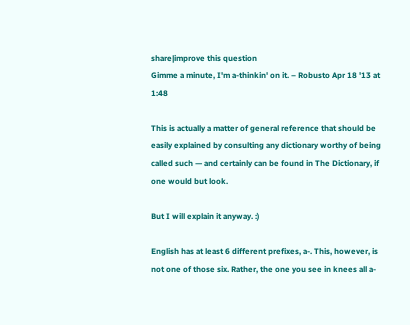share|improve this question
Gimme a minute, I'm a-thinkin' on it. – Robusto Apr 18 '13 at 1:48

This is actually a matter of general reference that should be easily explained by consulting any dictionary worthy of being called such — and certainly can be found in The Dictionary, if one would but look.

But I will explain it anyway. :)

English has at least 6 different prefixes, a-. This, however, is not one of those six. Rather, the one you see in knees all a-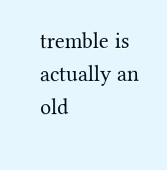tremble is actually an old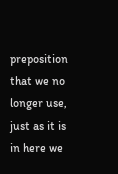preposition that we no longer use, just as it is in here we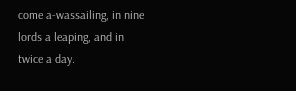come a-wassailing, in nine lords a leaping, and in twice a day.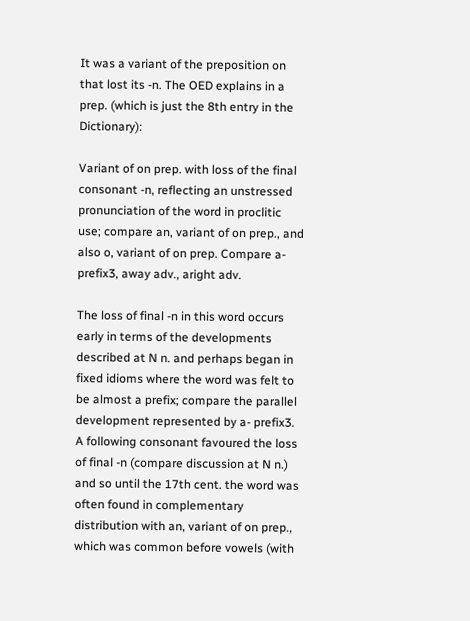It was a variant of the preposition on that lost its -n. The OED explains in a prep. (which is just the 8th entry in the Dictionary):

Variant of on prep. with loss of the final consonant -n, reflecting an unstressed pronunciation of the word in proclitic use; compare an, variant of on prep., and also o, variant of on prep. Compare a- prefix3, away adv., aright adv.

The loss of final -n in this word occurs early in terms of the developments described at N n. and perhaps began in fixed idioms where the word was felt to be almost a prefix; compare the parallel development represented by a- prefix3. A following consonant favoured the loss of final -n (compare discussion at N n.) and so until the 17th cent. the word was often found in complementary distribution with an, variant of on prep., which was common before vowels (with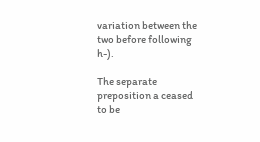variation between the two before following h-).

The separate preposition a ceased to be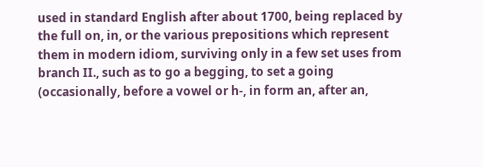used in standard English after about 1700, being replaced by the full on, in, or the various prepositions which represent them in modern idiom, surviving only in a few set uses from branch II., such as to go a begging, to set a going (occasionally, before a vowel or h-, in form an, after an,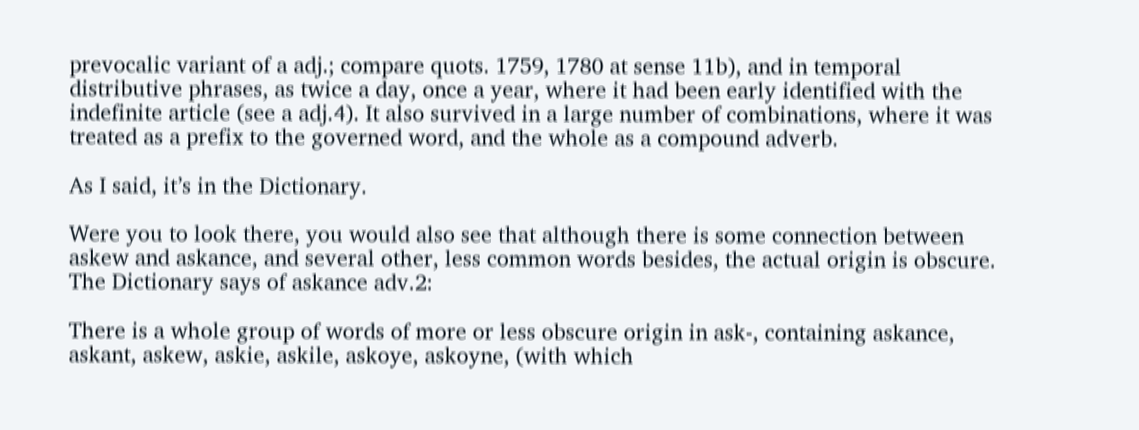prevocalic variant of a adj.; compare quots. 1759, 1780 at sense 11b), and in temporal distributive phrases, as twice a day, once a year, where it had been early identified with the indefinite article (see a adj.4). It also survived in a large number of combinations, where it was treated as a prefix to the governed word, and the whole as a compound adverb.

As I said, it’s in the Dictionary.

Were you to look there, you would also see that although there is some connection between askew and askance, and several other, less common words besides, the actual origin is obscure. The Dictionary says of askance adv.2:

There is a whole group of words of more or less obscure origin in ask-, containing askance, askant, askew, askie, askile, askoye, askoyne, (with which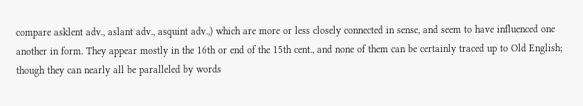compare asklent adv., aslant adv., asquint adv.,) which are more or less closely connected in sense, and seem to have influenced one another in form. They appear mostly in the 16th or end of the 15th cent., and none of them can be certainly traced up to Old English; though they can nearly all be paralleled by words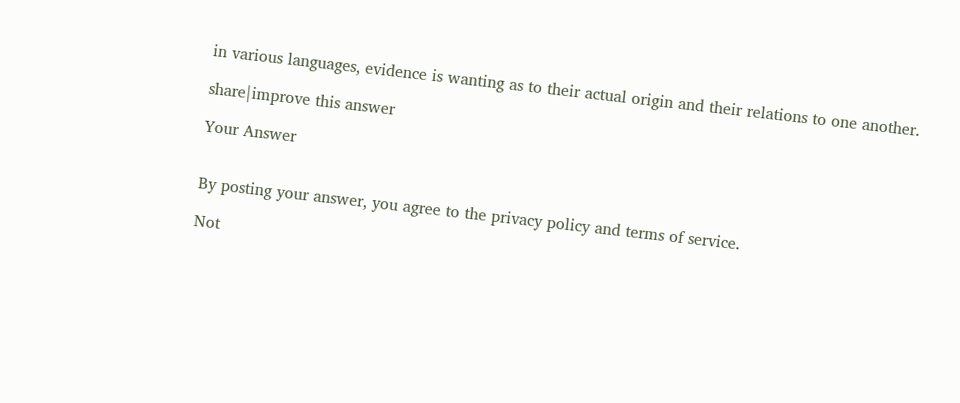in various languages, evidence is wanting as to their actual origin and their relations to one another.

share|improve this answer

Your Answer


By posting your answer, you agree to the privacy policy and terms of service.

Not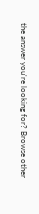the answer you're looking for? Browse other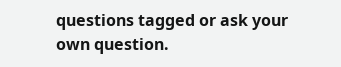questions tagged or ask your own question.